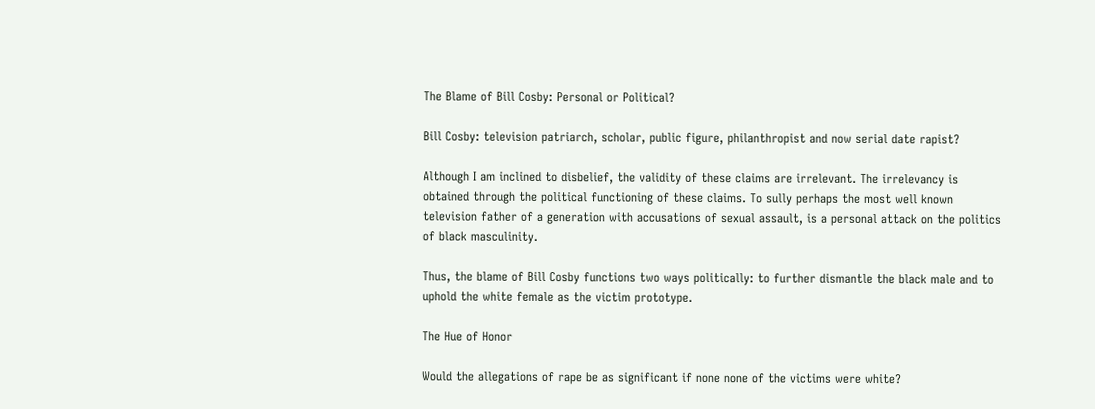The Blame of Bill Cosby: Personal or Political?

Bill Cosby: television patriarch, scholar, public figure, philanthropist and now serial date rapist?

Although I am inclined to disbelief, the validity of these claims are irrelevant. The irrelevancy is obtained through the political functioning of these claims. To sully perhaps the most well known television father of a generation with accusations of sexual assault, is a personal attack on the politics of black masculinity.

Thus, the blame of Bill Cosby functions two ways politically: to further dismantle the black male and to uphold the white female as the victim prototype.

The Hue of Honor

Would the allegations of rape be as significant if none none of the victims were white?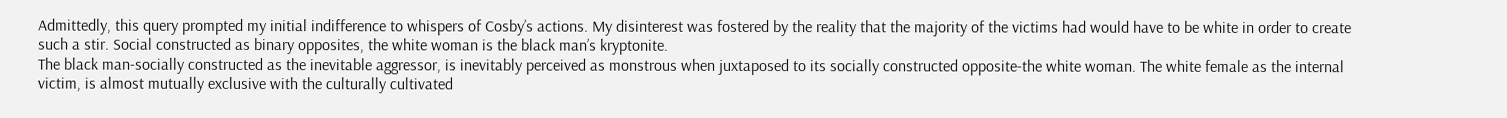Admittedly, this query prompted my initial indifference to whispers of Cosby’s actions. My disinterest was fostered by the reality that the majority of the victims had would have to be white in order to create such a stir. Social constructed as binary opposites, the white woman is the black man’s kryptonite.
The black man-socially constructed as the inevitable aggressor, is inevitably perceived as monstrous when juxtaposed to its socially constructed opposite-the white woman. The white female as the internal victim, is almost mutually exclusive with the culturally cultivated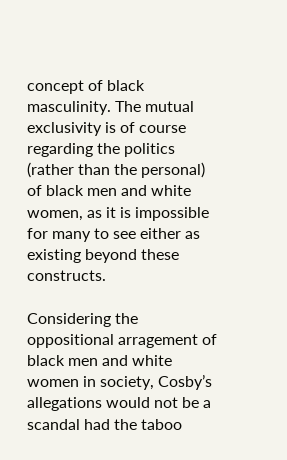concept of black masculinity. The mutual exclusivity is of course regarding the politics (rather than the personal) of black men and white women, as it is impossible for many to see either as existing beyond these constructs.

Considering the oppositional arragement of black men and white women in society, Cosby’s allegations would not be a scandal had the taboo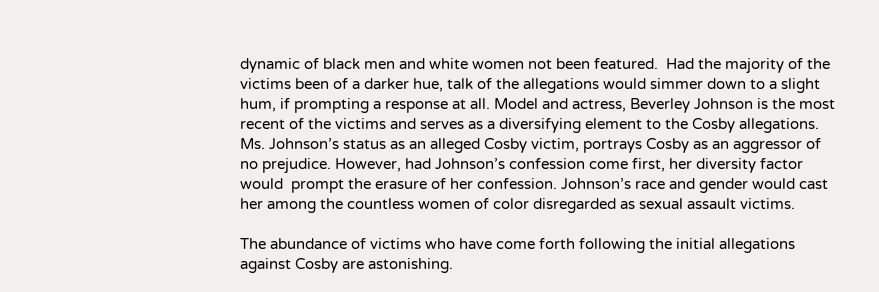dynamic of black men and white women not been featured.  Had the majority of the victims been of a darker hue, talk of the allegations would simmer down to a slight hum, if prompting a response at all. Model and actress, Beverley Johnson is the most recent of the victims and serves as a diversifying element to the Cosby allegations. Ms. Johnson’s status as an alleged Cosby victim, portrays Cosby as an aggressor of no prejudice. However, had Johnson’s confession come first, her diversity factor would  prompt the erasure of her confession. Johnson’s race and gender would cast her among the countless women of color disregarded as sexual assault victims.

The abundance of victims who have come forth following the initial allegations against Cosby are astonishing.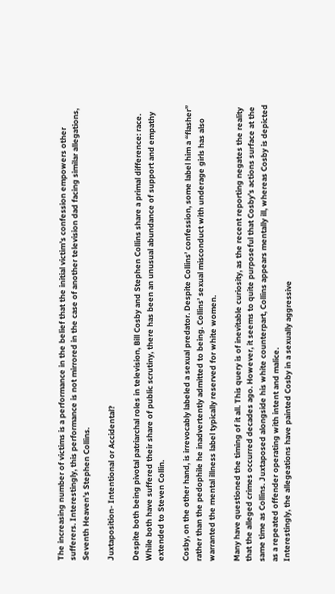The increasing number of victims is a performance in the belief that the initial victim’s confession empowers other sufferers. Interestingly, this performance is not mirrored in the case of another television dad facing similar allegations, Seventh Heaven’s Stephen Collins.

Juxtaposition- Intentional or Accidental?

Despite both being pivotal patriarchal roles in television, Bill Cosby and Stephen Collins share a primal difference: race. While both have suffered their share of public scrutiny, there has been an unusual abundance of support and empathy extended to Steven Collin.

Cosby, on the other hand, is irrevocably labeled a sexual predator. Despite Collins’ confession, some label him a “flasher” rather than the pedophile he inadvertently admitted to being. Collins’ sexual misconduct with underage girls has also warranted the mental illness label typically reserved for white women.

Many have questioned the timing of it all. This query is of inevitable curiosity, as the recent reporting negates the reality that the alleged crimes occurred decades ago. However, it seems to quite purposeful that Cosby’s actions surface at the same time as Collins. Juxtaposed alongside his white counterpart, Collins appears mentally ill, whereas Cosby is depicted as a repeated offender operating with intent and malice.
Interestingly, the allegeations have painted Cosby in a sexually aggressive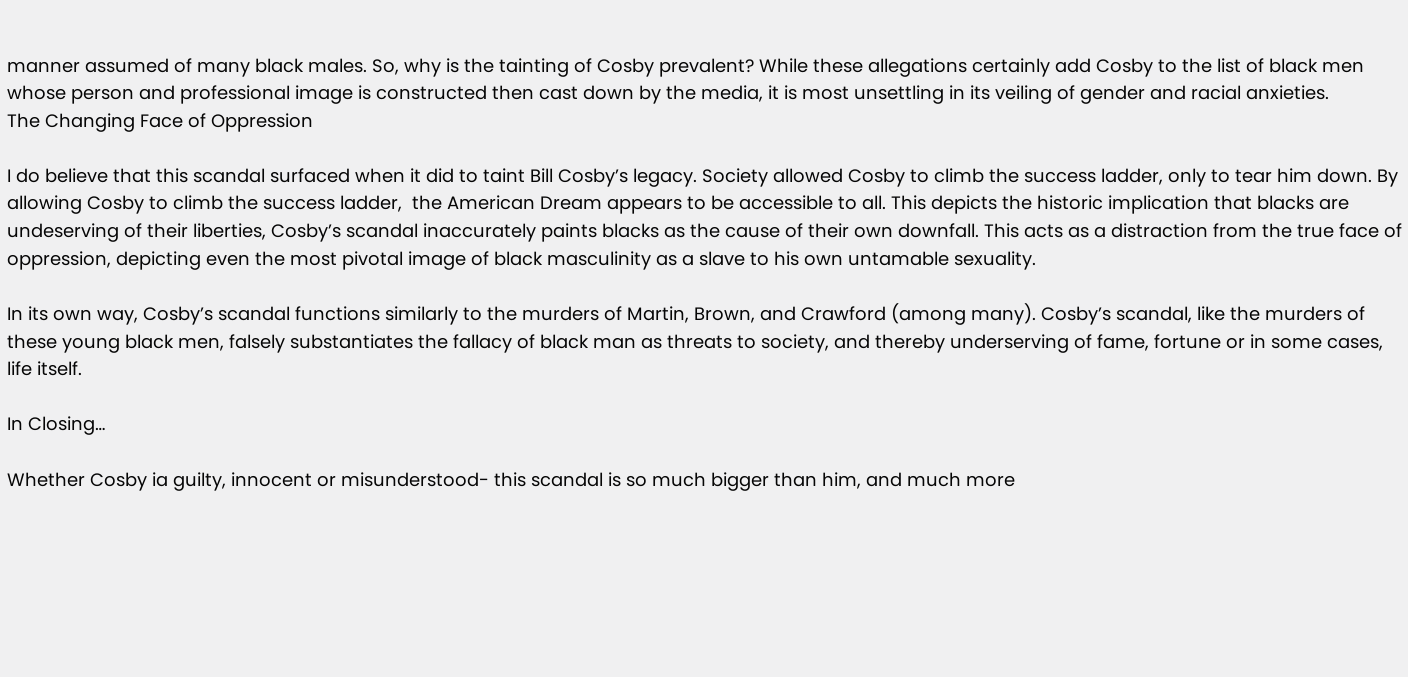manner assumed of many black males. So, why is the tainting of Cosby prevalent? While these allegations certainly add Cosby to the list of black men whose person and professional image is constructed then cast down by the media, it is most unsettling in its veiling of gender and racial anxieties.
The Changing Face of Oppression

I do believe that this scandal surfaced when it did to taint Bill Cosby’s legacy. Society allowed Cosby to climb the success ladder, only to tear him down. By allowing Cosby to climb the success ladder,  the American Dream appears to be accessible to all. This depicts the historic implication that blacks are undeserving of their liberties, Cosby’s scandal inaccurately paints blacks as the cause of their own downfall. This acts as a distraction from the true face of oppression, depicting even the most pivotal image of black masculinity as a slave to his own untamable sexuality.

In its own way, Cosby’s scandal functions similarly to the murders of Martin, Brown, and Crawford (among many). Cosby’s scandal, like the murders of these young black men, falsely substantiates the fallacy of black man as threats to society, and thereby underserving of fame, fortune or in some cases, life itself.

In Closing…

Whether Cosby ia guilty, innocent or misunderstood- this scandal is so much bigger than him, and much more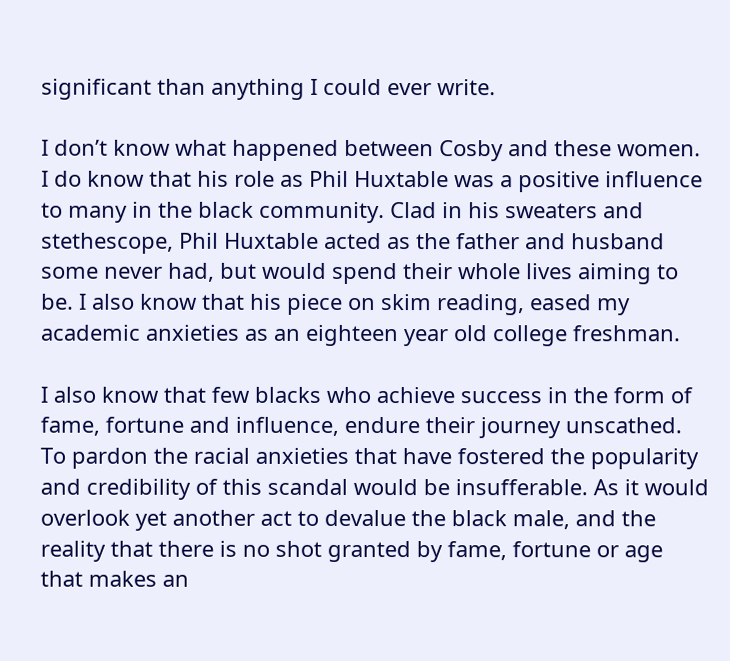significant than anything I could ever write.

I don’t know what happened between Cosby and these women. I do know that his role as Phil Huxtable was a positive influence to many in the black community. Clad in his sweaters and stethescope, Phil Huxtable acted as the father and husband some never had, but would spend their whole lives aiming to be. I also know that his piece on skim reading, eased my academic anxieties as an eighteen year old college freshman.

I also know that few blacks who achieve success in the form of fame, fortune and influence, endure their journey unscathed.
To pardon the racial anxieties that have fostered the popularity and credibility of this scandal would be insufferable. As it would overlook yet another act to devalue the black male, and the reality that there is no shot granted by fame, fortune or age that makes an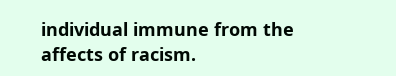individual immune from the affects of racism.